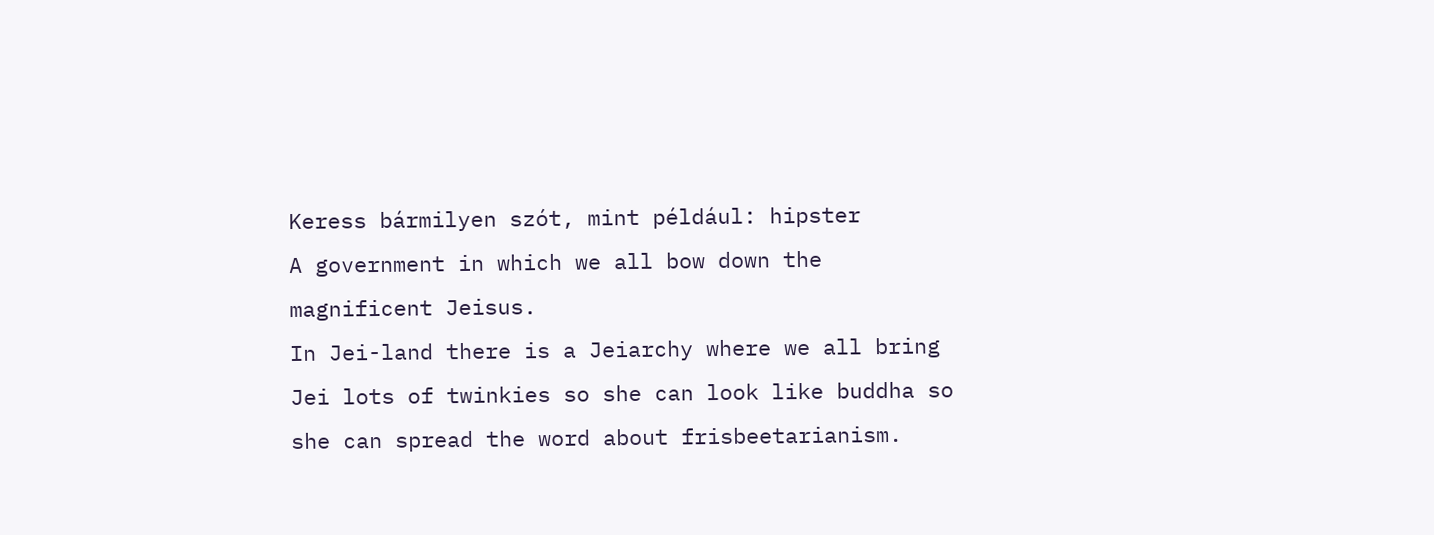Keress bármilyen szót, mint például: hipster
A government in which we all bow down the magnificent Jeisus.
In Jei-land there is a Jeiarchy where we all bring Jei lots of twinkies so she can look like buddha so she can spread the word about frisbeetarianism.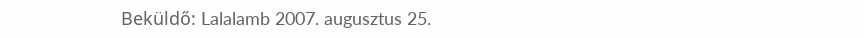Beküldő: Lalalamb 2007. augusztus 25.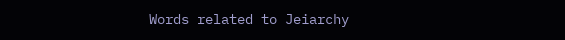Words related to Jeiarchy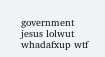government jesus lolwut whadafxup wtf